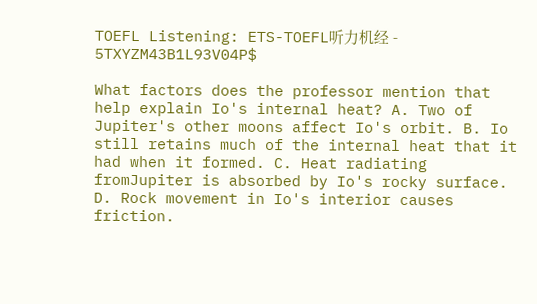TOEFL Listening: ETS-TOEFL听力机经 - 5TXYZM43B1L93V04P$

What factors does the professor mention that help explain Io's internal heat? A. Two of Jupiter's other moons affect Io's orbit. B. Io still retains much of the internal heat that it had when it formed. C. Heat radiating fromJupiter is absorbed by Io's rocky surface. D. Rock movement in Io's interior causes friction.